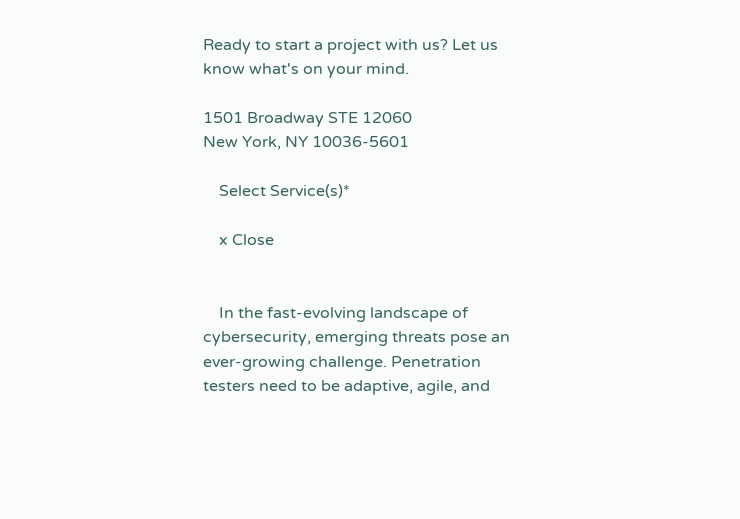Ready to start a project with us? Let us know what's on your mind.

1501 Broadway STE 12060
New York, NY 10036-5601

    Select Service(s)*

    x Close


    In the fast-evolving landscape of cybersecurity, emerging threats pose an ever-growing challenge. Penetration testers need to be adaptive, agile, and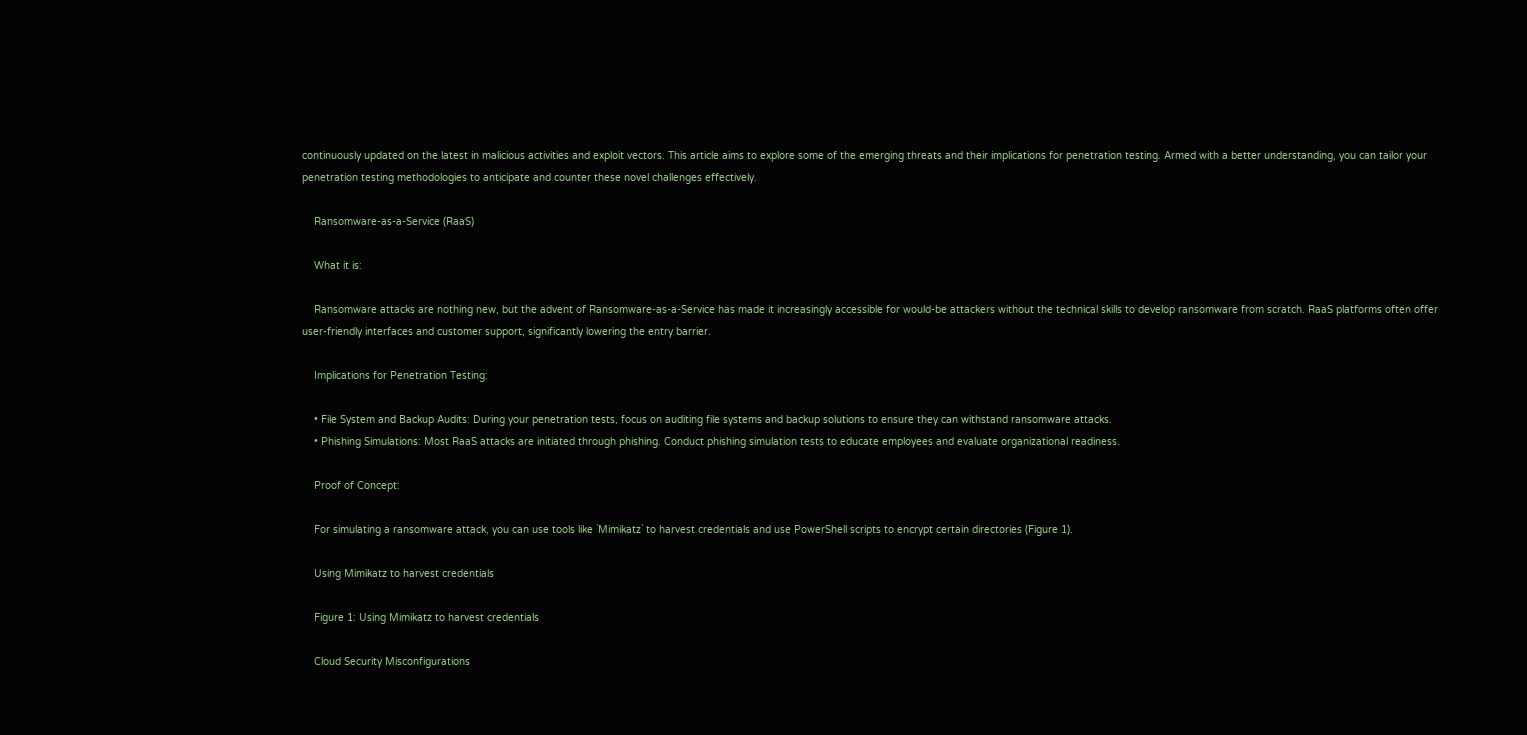continuously updated on the latest in malicious activities and exploit vectors. This article aims to explore some of the emerging threats and their implications for penetration testing. Armed with a better understanding, you can tailor your penetration testing methodologies to anticipate and counter these novel challenges effectively.

    Ransomware-as-a-Service (RaaS)

    What it is:

    Ransomware attacks are nothing new, but the advent of Ransomware-as-a-Service has made it increasingly accessible for would-be attackers without the technical skills to develop ransomware from scratch. RaaS platforms often offer user-friendly interfaces and customer support, significantly lowering the entry barrier.

    Implications for Penetration Testing:

    • File System and Backup Audits: During your penetration tests, focus on auditing file systems and backup solutions to ensure they can withstand ransomware attacks.
    • Phishing Simulations: Most RaaS attacks are initiated through phishing. Conduct phishing simulation tests to educate employees and evaluate organizational readiness.

    Proof of Concept:

    For simulating a ransomware attack, you can use tools like `Mimikatz` to harvest credentials and use PowerShell scripts to encrypt certain directories (Figure 1).

    Using Mimikatz to harvest credentials

    Figure 1: Using Mimikatz to harvest credentials

    Cloud Security Misconfigurations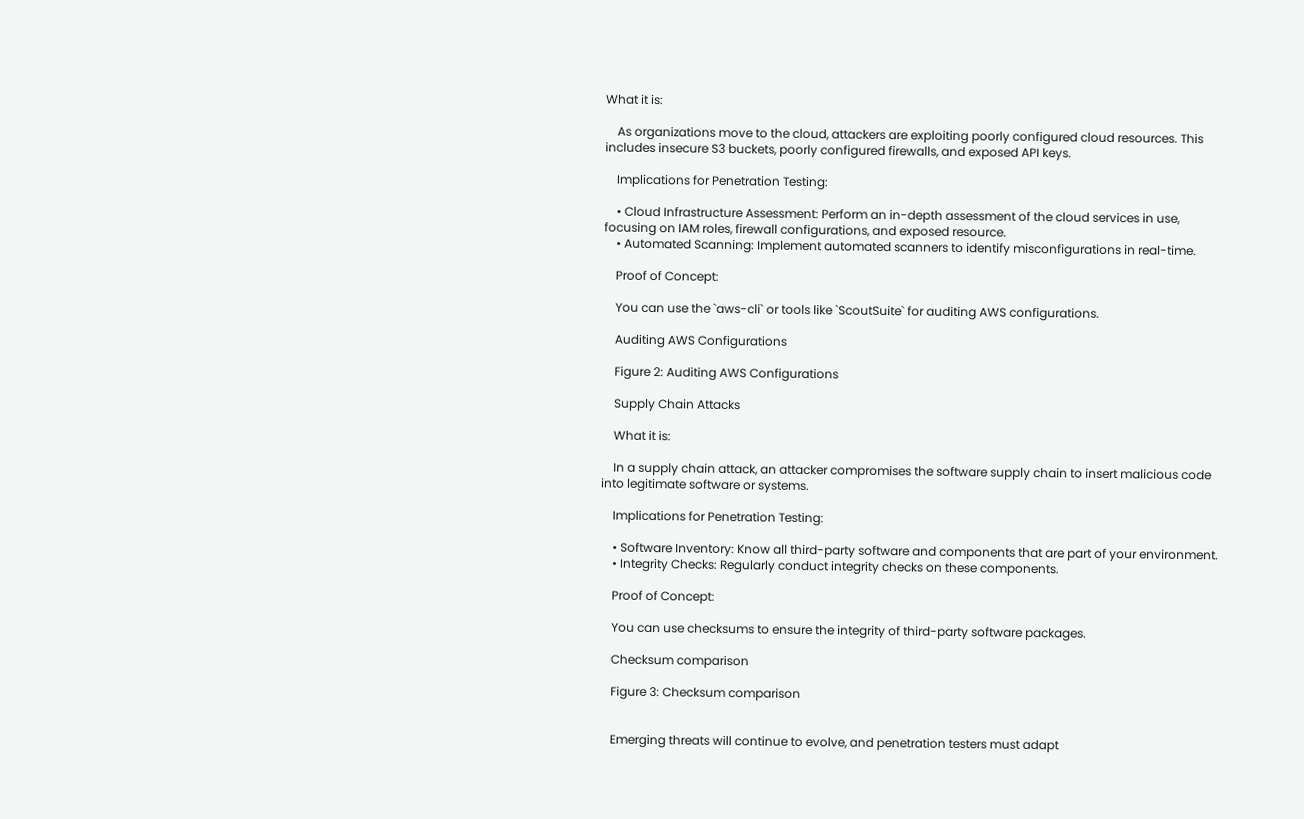What it is:

    As organizations move to the cloud, attackers are exploiting poorly configured cloud resources. This includes insecure S3 buckets, poorly configured firewalls, and exposed API keys.

    Implications for Penetration Testing:

    • Cloud Infrastructure Assessment: Perform an in-depth assessment of the cloud services in use, focusing on IAM roles, firewall configurations, and exposed resource.
    • Automated Scanning: Implement automated scanners to identify misconfigurations in real-time.

    Proof of Concept:

    You can use the `aws-cli` or tools like `ScoutSuite` for auditing AWS configurations.

    Auditing AWS Configurations

    Figure 2: Auditing AWS Configurations

    Supply Chain Attacks

    What it is:

    In a supply chain attack, an attacker compromises the software supply chain to insert malicious code into legitimate software or systems.

    Implications for Penetration Testing:

    • Software Inventory: Know all third-party software and components that are part of your environment.
    • Integrity Checks: Regularly conduct integrity checks on these components.

    Proof of Concept:

    You can use checksums to ensure the integrity of third-party software packages.

    Checksum comparison

    Figure 3: Checksum comparison


    Emerging threats will continue to evolve, and penetration testers must adapt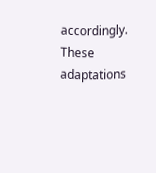accordingly. These adaptations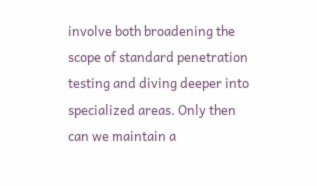involve both broadening the scope of standard penetration testing and diving deeper into specialized areas. Only then can we maintain a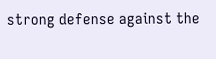strong defense against the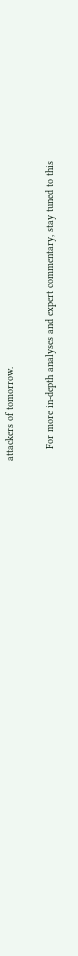attackers of tomorrow.

    For more in-depth analyses and expert commentary, stay tuned to this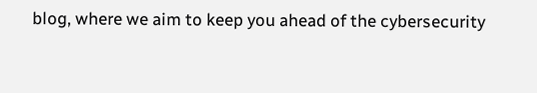blog, where we aim to keep you ahead of the cybersecurity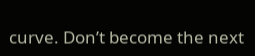curve. Don’t become the next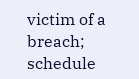victim of a breach; schedule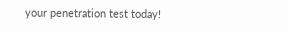your penetration test today!